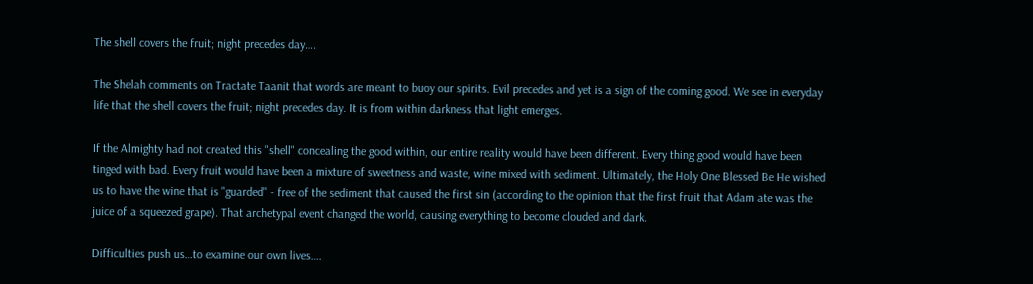The shell covers the fruit; night precedes day….

The Shelah comments on Tractate Taanit that words are meant to buoy our spirits. Evil precedes and yet is a sign of the coming good. We see in everyday life that the shell covers the fruit; night precedes day. It is from within darkness that light emerges.

If the Almighty had not created this "shell" concealing the good within, our entire reality would have been different. Every thing good would have been tinged with bad. Every fruit would have been a mixture of sweetness and waste, wine mixed with sediment. Ultimately, the Holy One Blessed Be He wished us to have the wine that is "guarded" - free of the sediment that caused the first sin (according to the opinion that the first fruit that Adam ate was the juice of a squeezed grape). That archetypal event changed the world, causing everything to become clouded and dark.

Difficulties push us…to examine our own lives….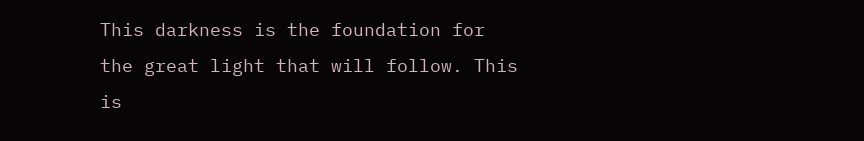This darkness is the foundation for the great light that will follow. This is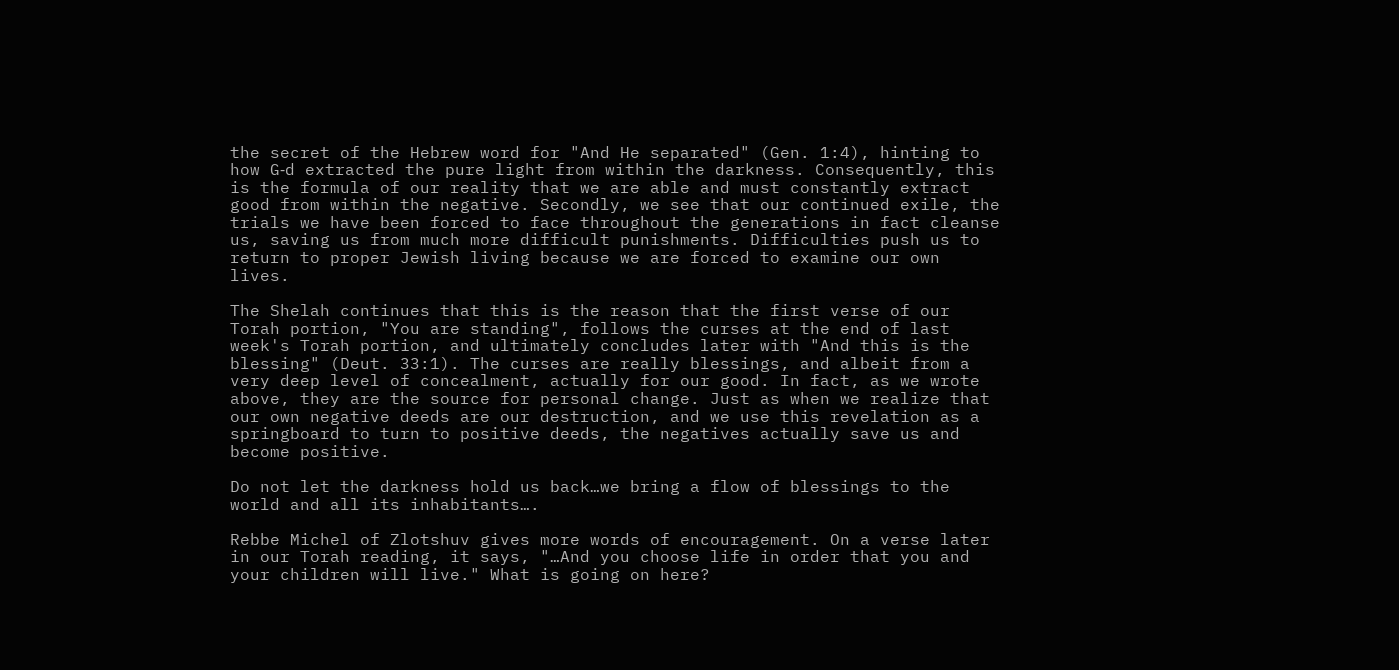the secret of the Hebrew word for "And He separated" (Gen. 1:4), hinting to how G‑d extracted the pure light from within the darkness. Consequently, this is the formula of our reality that we are able and must constantly extract good from within the negative. Secondly, we see that our continued exile, the trials we have been forced to face throughout the generations in fact cleanse us, saving us from much more difficult punishments. Difficulties push us to return to proper Jewish living because we are forced to examine our own lives.

The Shelah continues that this is the reason that the first verse of our Torah portion, "You are standing", follows the curses at the end of last week's Torah portion, and ultimately concludes later with "And this is the blessing" (Deut. 33:1). The curses are really blessings, and albeit from a very deep level of concealment, actually for our good. In fact, as we wrote above, they are the source for personal change. Just as when we realize that our own negative deeds are our destruction, and we use this revelation as a springboard to turn to positive deeds, the negatives actually save us and become positive.

Do not let the darkness hold us back…we bring a flow of blessings to the world and all its inhabitants….

Rebbe Michel of Zlotshuv gives more words of encouragement. On a verse later in our Torah reading, it says, "…And you choose life in order that you and your children will live." What is going on here?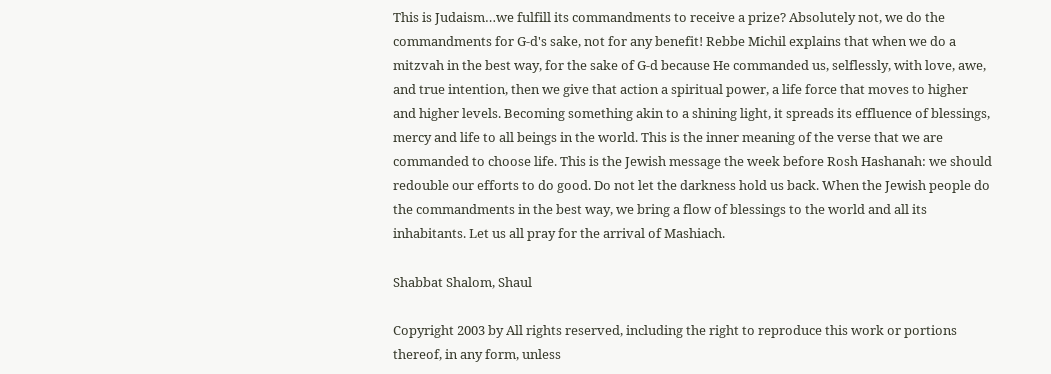This is Judaism…we fulfill its commandments to receive a prize? Absolutely not, we do the commandments for G‑d's sake, not for any benefit! Rebbe Michil explains that when we do a mitzvah in the best way, for the sake of G‑d because He commanded us, selflessly, with love, awe, and true intention, then we give that action a spiritual power, a life force that moves to higher and higher levels. Becoming something akin to a shining light, it spreads its effluence of blessings, mercy and life to all beings in the world. This is the inner meaning of the verse that we are commanded to choose life. This is the Jewish message the week before Rosh Hashanah: we should redouble our efforts to do good. Do not let the darkness hold us back. When the Jewish people do the commandments in the best way, we bring a flow of blessings to the world and all its inhabitants. Let us all pray for the arrival of Mashiach.

Shabbat Shalom, Shaul

Copyright 2003 by All rights reserved, including the right to reproduce this work or portions thereof, in any form, unless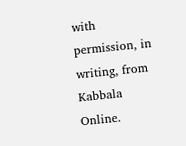with permission, in writing, from Kabbala Online.